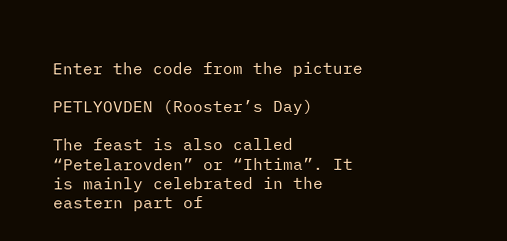Enter the code from the picture

PETLYOVDEN (Rooster’s Day)

The feast is also called “Petelarovden” or “Ihtima”. It is mainly celebrated in the eastern part of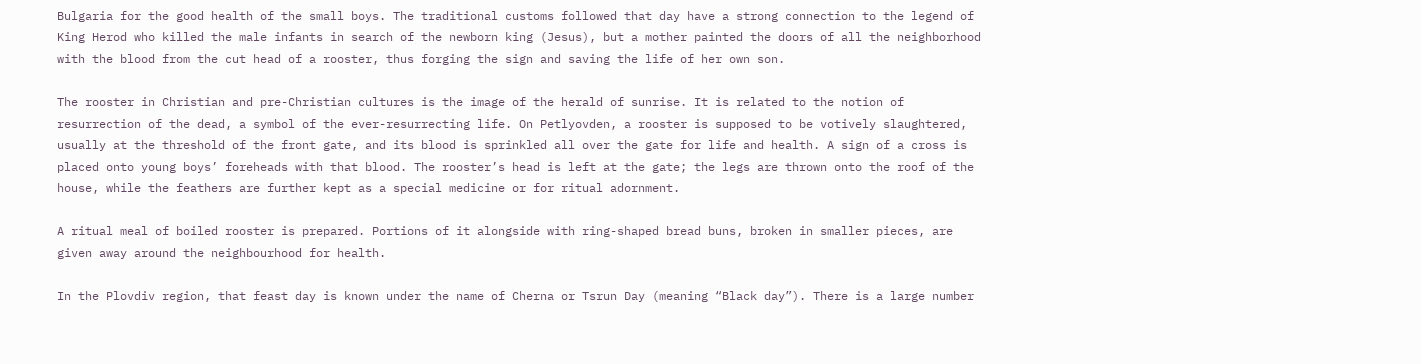Bulgaria for the good health of the small boys. The traditional customs followed that day have a strong connection to the legend of King Herod who killed the male infants in search of the newborn king (Jesus), but a mother painted the doors of all the neighborhood with the blood from the cut head of a rooster, thus forging the sign and saving the life of her own son.

The rooster in Christian and pre-Christian cultures is the image of the herald of sunrise. It is related to the notion of resurrection of the dead, a symbol of the ever-resurrecting life. On Petlyovden, a rooster is supposed to be votively slaughtered, usually at the threshold of the front gate, and its blood is sprinkled all over the gate for life and health. A sign of a cross is placed onto young boys’ foreheads with that blood. The rooster’s head is left at the gate; the legs are thrown onto the roof of the house, while the feathers are further kept as a special medicine or for ritual adornment.

A ritual meal of boiled rooster is prepared. Portions of it alongside with ring-shaped bread buns, broken in smaller pieces, are given away around the neighbourhood for health.

In the Plovdiv region, that feast day is known under the name of Cherna or Tsrun Day (meaning “Black day”). There is a large number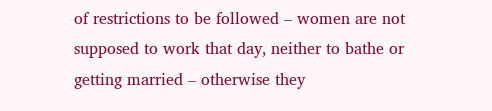of restrictions to be followed – women are not supposed to work that day, neither to bathe or getting married – otherwise they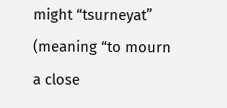might “tsurneyat” (meaning “to mourn a close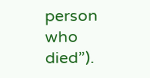person who died”).